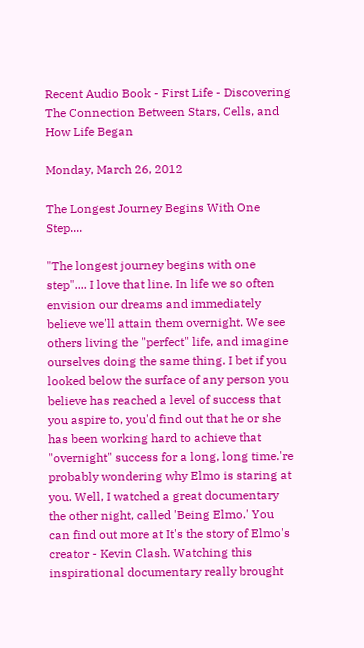Recent Audio Book - First Life - Discovering The Connection Between Stars, Cells, and How Life Began

Monday, March 26, 2012

The Longest Journey Begins With One Step....

"The longest journey begins with one step".... I love that line. In life we so often envision our dreams and immediately believe we'll attain them overnight. We see others living the "perfect" life, and imagine ourselves doing the same thing. I bet if you looked below the surface of any person you believe has reached a level of success that you aspire to, you'd find out that he or she has been working hard to achieve that "overnight" success for a long, long time.'re probably wondering why Elmo is staring at you. Well, I watched a great documentary the other night, called 'Being Elmo.' You can find out more at It's the story of Elmo's creator - Kevin Clash. Watching this inspirational documentary really brought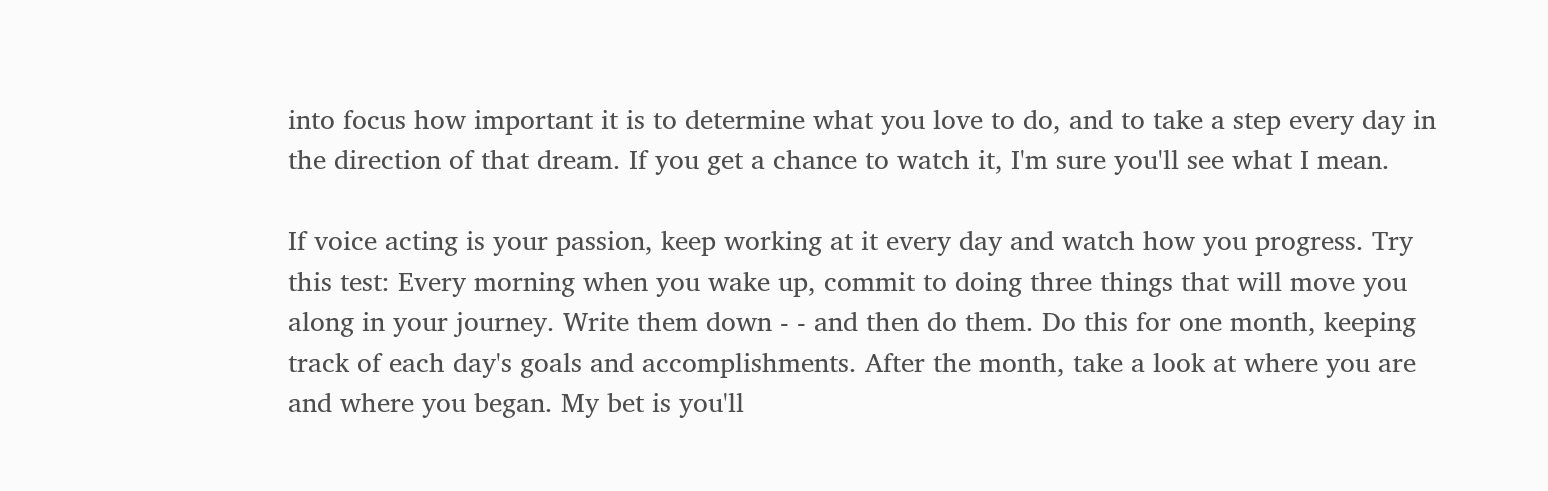into focus how important it is to determine what you love to do, and to take a step every day in the direction of that dream. If you get a chance to watch it, I'm sure you'll see what I mean.

If voice acting is your passion, keep working at it every day and watch how you progress. Try this test: Every morning when you wake up, commit to doing three things that will move you along in your journey. Write them down - - and then do them. Do this for one month, keeping track of each day's goals and accomplishments. After the month, take a look at where you are and where you began. My bet is you'll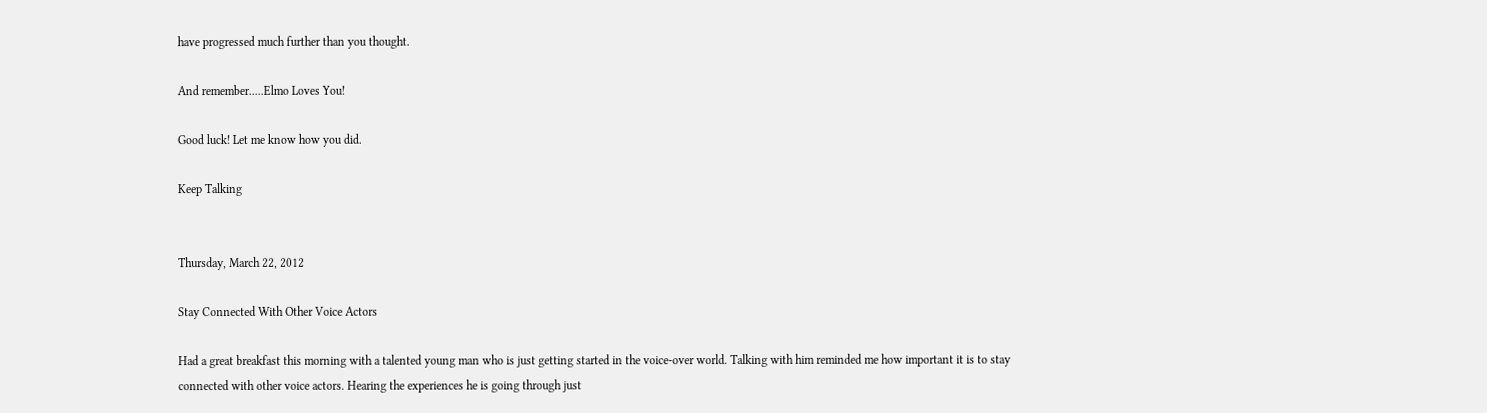have progressed much further than you thought.

And remember.....Elmo Loves You!

Good luck! Let me know how you did.

Keep Talking


Thursday, March 22, 2012

Stay Connected With Other Voice Actors

Had a great breakfast this morning with a talented young man who is just getting started in the voice-over world. Talking with him reminded me how important it is to stay connected with other voice actors. Hearing the experiences he is going through just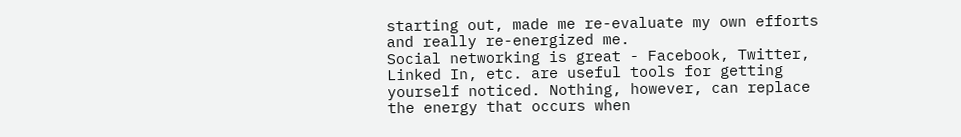starting out, made me re-evaluate my own efforts and really re-energized me.
Social networking is great - Facebook, Twitter, Linked In, etc. are useful tools for getting yourself noticed. Nothing, however, can replace the energy that occurs when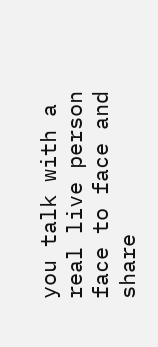you talk with a real live person face to face and share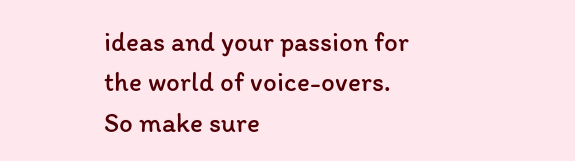ideas and your passion for the world of voice-overs.
So make sure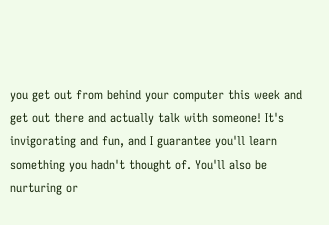you get out from behind your computer this week and get out there and actually talk with someone! It's invigorating and fun, and I guarantee you'll learn something you hadn't thought of. You'll also be nurturing or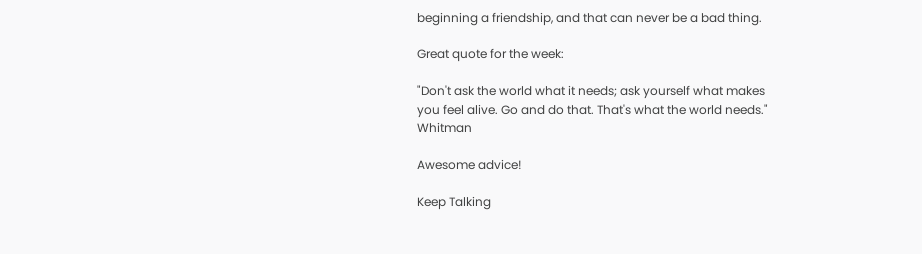beginning a friendship, and that can never be a bad thing.

Great quote for the week:

"Don't ask the world what it needs; ask yourself what makes you feel alive. Go and do that. That's what the world needs." Whitman

Awesome advice!

Keep Talking